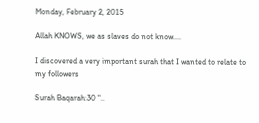Monday, February 2, 2015

Allah KNOWS, we as slaves do not know....

I discovered a very important surah that I wanted to relate to my followers

Surah Baqarah:30 "..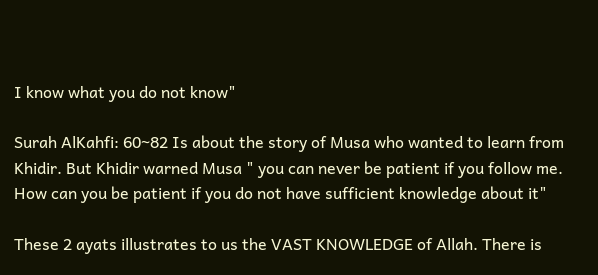I know what you do not know"

Surah AlKahfi: 60~82 Is about the story of Musa who wanted to learn from Khidir. But Khidir warned Musa " you can never be patient if you follow me. How can you be patient if you do not have sufficient knowledge about it"

These 2 ayats illustrates to us the VAST KNOWLEDGE of Allah. There is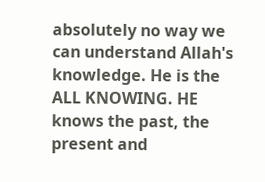absolutely no way we can understand Allah's knowledge. He is the ALL KNOWING. HE knows the past, the present and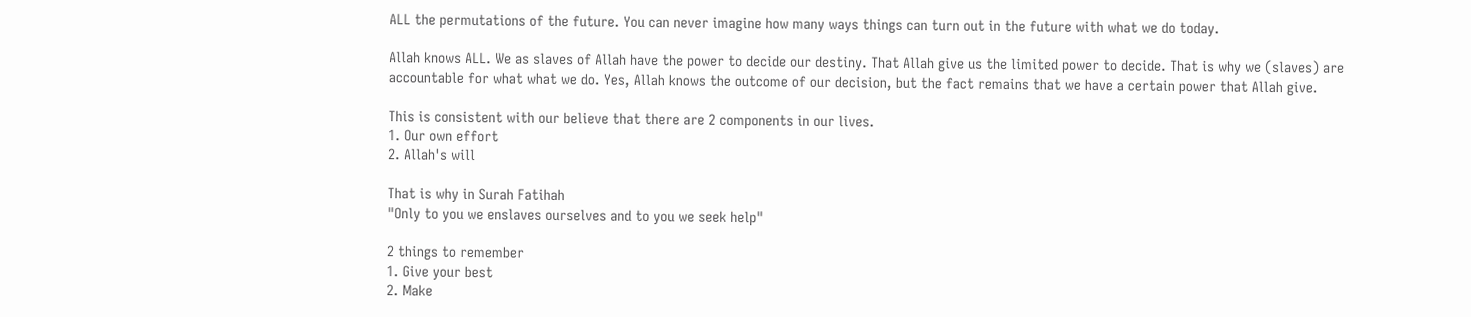ALL the permutations of the future. You can never imagine how many ways things can turn out in the future with what we do today.

Allah knows ALL. We as slaves of Allah have the power to decide our destiny. That Allah give us the limited power to decide. That is why we (slaves) are accountable for what what we do. Yes, Allah knows the outcome of our decision, but the fact remains that we have a certain power that Allah give.

This is consistent with our believe that there are 2 components in our lives.
1. Our own effort
2. Allah's will

That is why in Surah Fatihah
"Only to you we enslaves ourselves and to you we seek help"

2 things to remember
1. Give your best
2. Make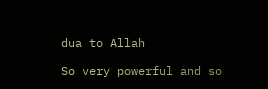dua to Allah

So very powerful and so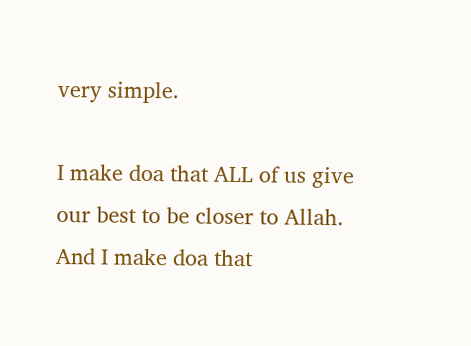very simple.

I make doa that ALL of us give our best to be closer to Allah. And I make doa that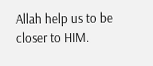Allah help us to be closer to HIM.